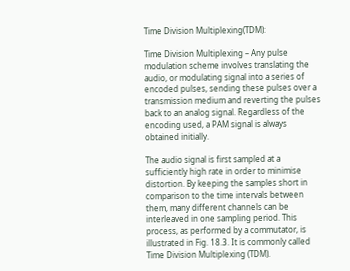Time Division Multiplexing(TDM):

Time Division Multiplexing – Any pulse modulation scheme involves translating the audio, or modulating signal into a series of encoded pulses, sending these pulses over a transmission medium and reverting the pulses back to an analog signal. Regardless of the encoding used, a PAM signal is always obtained initially.

The audio signal is first sampled at a sufficiently high rate in order to minimise distortion. By keeping the samples short in comparison to the time intervals between them, many different channels can be interleaved in one sampling period. This process, as performed by a commutator, is illustrated in Fig. 18.3. It is commonly called Time Division Multiplexing (TDM).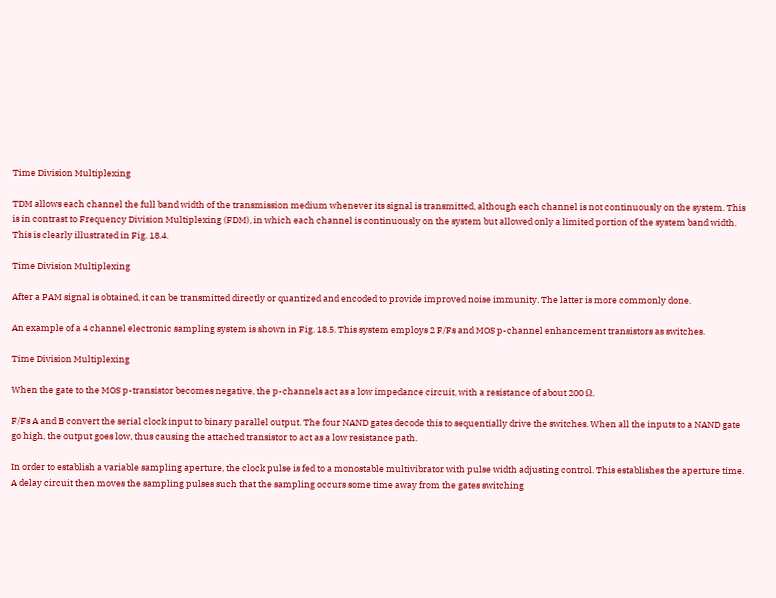Time Division Multiplexing

TDM allows each channel the full band width of the transmission medium whenever its signal is transmitted, although each channel is not continuously on the system. This is in contrast to Frequency Division Multiplexing (FDM), in which each channel is continuously on the system but allowed only a limited portion of the system band width. This is clearly illustrated in Fig. 18.4.

Time Division Multiplexing

After a PAM signal is obtained, it can be transmitted directly or quantized and encoded to provide improved noise immunity. The latter is more commonly done.

An example of a 4 channel electronic sampling system is shown in Fig. 18.5. This system employs 2 F/Fs and MOS p-channel enhancement transistors as switches.

Time Division Multiplexing

When the gate to the MOS p-transistor becomes negative, the p-channels act as a low impedance circuit, with a resistance of about 200 Ω.

F/Fs A and B convert the serial clock input to binary parallel output. The four NAND gates decode this to sequentially drive the switches. When all the inputs to a NAND gate go high, the output goes low, thus causing the attached transistor to act as a low resistance path.

In order to establish a variable sampling aperture, the clock pulse is fed to a monostable multivibrator with pulse width adjusting control. This establishes the aperture time. A delay circuit then moves the sampling pulses such that the sampling occurs some time away from the gates switching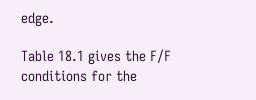edge.

Table 18.1 gives the F/F conditions for the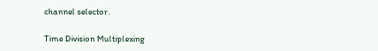channel selector.

Time Division Multiplexing